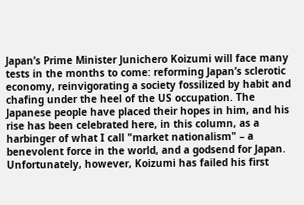Japan’s Prime Minister Junichero Koizumi will face many tests in the months to come: reforming Japan’s sclerotic economy, reinvigorating a society fossilized by habit and chafing under the heel of the US occupation. The Japanese people have placed their hopes in him, and his rise has been celebrated here, in this column, as a harbinger of what I call "market nationalism" – a benevolent force in the world, and a godsend for Japan. Unfortunately, however, Koizumi has failed his first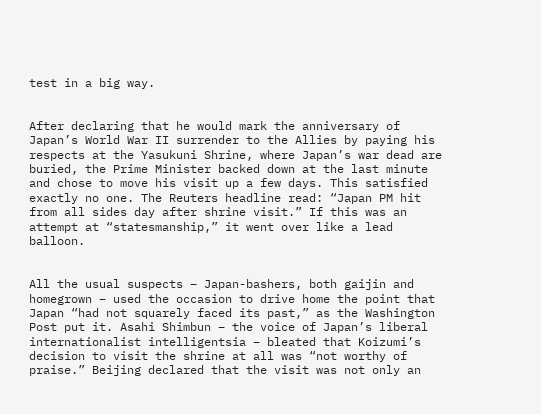test in a big way.


After declaring that he would mark the anniversary of Japan’s World War II surrender to the Allies by paying his respects at the Yasukuni Shrine, where Japan’s war dead are buried, the Prime Minister backed down at the last minute and chose to move his visit up a few days. This satisfied exactly no one. The Reuters headline read: “Japan PM hit from all sides day after shrine visit.” If this was an attempt at “statesmanship,” it went over like a lead balloon.


All the usual suspects – Japan-bashers, both gaijin and homegrown – used the occasion to drive home the point that Japan “had not squarely faced its past,” as the Washington Post put it. Asahi Shimbun – the voice of Japan’s liberal internationalist intelligentsia – bleated that Koizumi’s decision to visit the shrine at all was “not worthy of praise.” Beijing declared that the visit was not only an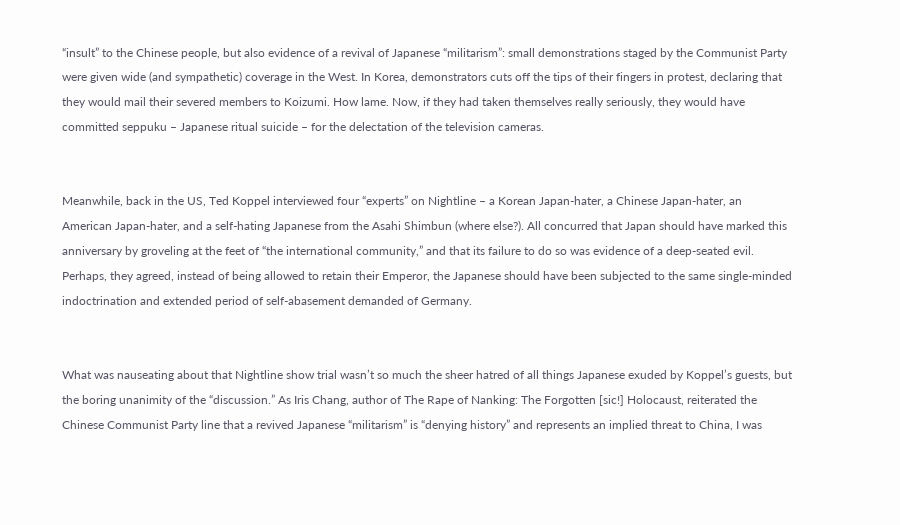“insult” to the Chinese people, but also evidence of a revival of Japanese “militarism”: small demonstrations staged by the Communist Party were given wide (and sympathetic) coverage in the West. In Korea, demonstrators cuts off the tips of their fingers in protest, declaring that they would mail their severed members to Koizumi. How lame. Now, if they had taken themselves really seriously, they would have committed seppuku – Japanese ritual suicide – for the delectation of the television cameras.


Meanwhile, back in the US, Ted Koppel interviewed four “experts” on Nightline – a Korean Japan-hater, a Chinese Japan-hater, an American Japan-hater, and a self-hating Japanese from the Asahi Shimbun (where else?). All concurred that Japan should have marked this anniversary by groveling at the feet of “the international community,” and that its failure to do so was evidence of a deep-seated evil. Perhaps, they agreed, instead of being allowed to retain their Emperor, the Japanese should have been subjected to the same single-minded indoctrination and extended period of self-abasement demanded of Germany.


What was nauseating about that Nightline show trial wasn’t so much the sheer hatred of all things Japanese exuded by Koppel’s guests, but the boring unanimity of the “discussion.” As Iris Chang, author of The Rape of Nanking: The Forgotten [sic!] Holocaust, reiterated the Chinese Communist Party line that a revived Japanese “militarism” is “denying history” and represents an implied threat to China, I was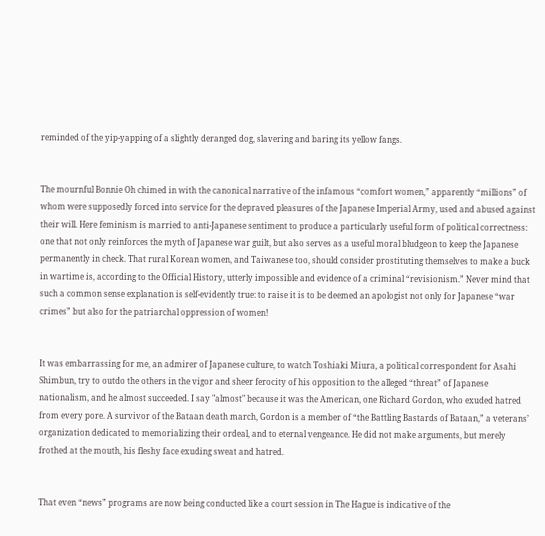reminded of the yip-yapping of a slightly deranged dog, slavering and baring its yellow fangs.


The mournful Bonnie Oh chimed in with the canonical narrative of the infamous “comfort women,” apparently “millions” of whom were supposedly forced into service for the depraved pleasures of the Japanese Imperial Army, used and abused against their will. Here feminism is married to anti-Japanese sentiment to produce a particularly useful form of political correctness: one that not only reinforces the myth of Japanese war guilt, but also serves as a useful moral bludgeon to keep the Japanese permanently in check. That rural Korean women, and Taiwanese too, should consider prostituting themselves to make a buck in wartime is, according to the Official History, utterly impossible and evidence of a criminal “revisionism.” Never mind that such a common sense explanation is self-evidently true: to raise it is to be deemed an apologist not only for Japanese “war crimes” but also for the patriarchal oppression of women!


It was embarrassing for me, an admirer of Japanese culture, to watch Toshiaki Miura, a political correspondent for Asahi Shimbun, try to outdo the others in the vigor and sheer ferocity of his opposition to the alleged “threat” of Japanese nationalism, and he almost succeeded. I say "almost" because it was the American, one Richard Gordon, who exuded hatred from every pore. A survivor of the Bataan death march, Gordon is a member of “the Battling Bastards of Bataan,” a veterans’ organization dedicated to memorializing their ordeal, and to eternal vengeance. He did not make arguments, but merely frothed at the mouth, his fleshy face exuding sweat and hatred.


That even “news” programs are now being conducted like a court session in The Hague is indicative of the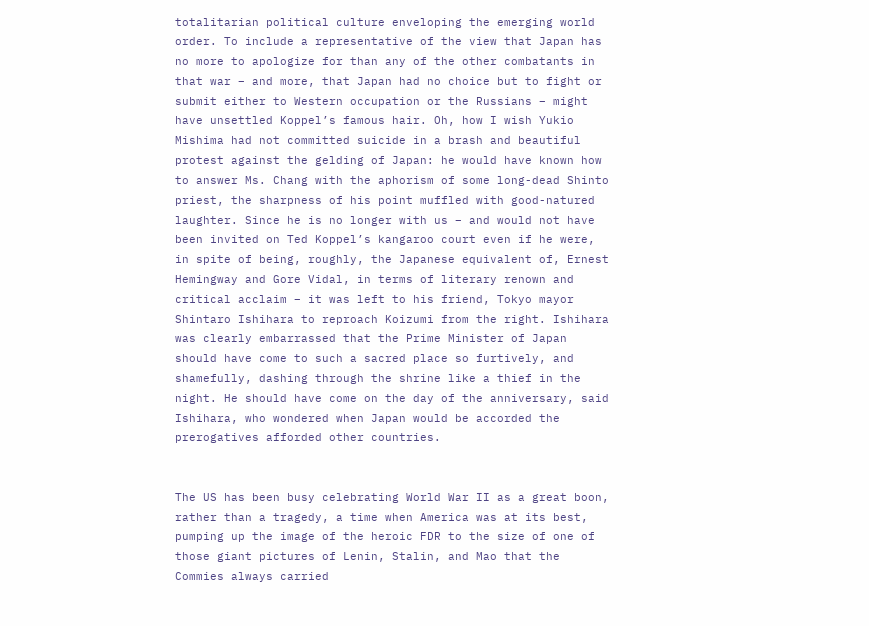totalitarian political culture enveloping the emerging world order. To include a representative of the view that Japan has no more to apologize for than any of the other combatants in that war – and more, that Japan had no choice but to fight or submit either to Western occupation or the Russians – might have unsettled Koppel’s famous hair. Oh, how I wish Yukio Mishima had not committed suicide in a brash and beautiful protest against the gelding of Japan: he would have known how to answer Ms. Chang with the aphorism of some long-dead Shinto priest, the sharpness of his point muffled with good-natured laughter. Since he is no longer with us – and would not have been invited on Ted Koppel’s kangaroo court even if he were, in spite of being, roughly, the Japanese equivalent of, Ernest Hemingway and Gore Vidal, in terms of literary renown and critical acclaim – it was left to his friend, Tokyo mayor Shintaro Ishihara to reproach Koizumi from the right. Ishihara was clearly embarrassed that the Prime Minister of Japan should have come to such a sacred place so furtively, and shamefully, dashing through the shrine like a thief in the night. He should have come on the day of the anniversary, said Ishihara, who wondered when Japan would be accorded the prerogatives afforded other countries.


The US has been busy celebrating World War II as a great boon, rather than a tragedy, a time when America was at its best, pumping up the image of the heroic FDR to the size of one of those giant pictures of Lenin, Stalin, and Mao that the Commies always carried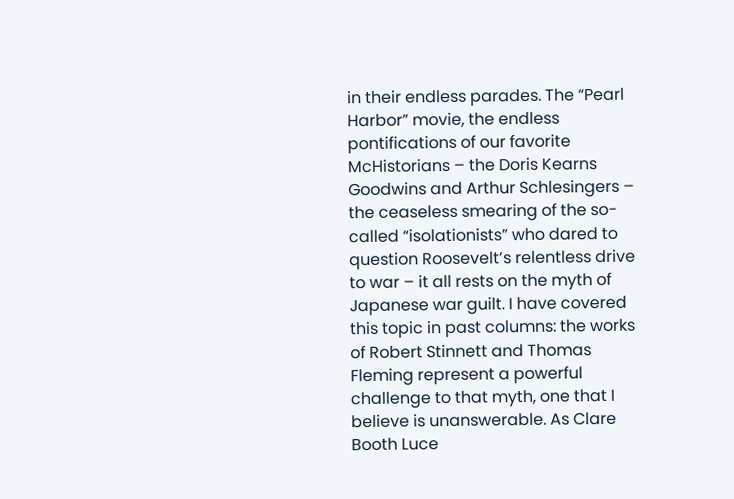in their endless parades. The “Pearl Harbor” movie, the endless pontifications of our favorite McHistorians – the Doris Kearns Goodwins and Arthur Schlesingers – the ceaseless smearing of the so-called “isolationists” who dared to question Roosevelt’s relentless drive to war – it all rests on the myth of Japanese war guilt. I have covered this topic in past columns: the works of Robert Stinnett and Thomas Fleming represent a powerful challenge to that myth, one that I believe is unanswerable. As Clare Booth Luce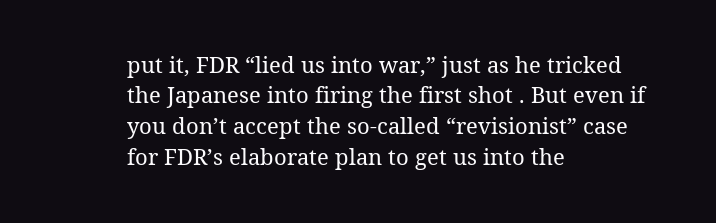put it, FDR “lied us into war,” just as he tricked the Japanese into firing the first shot . But even if you don’t accept the so-called “revisionist” case for FDR’s elaborate plan to get us into the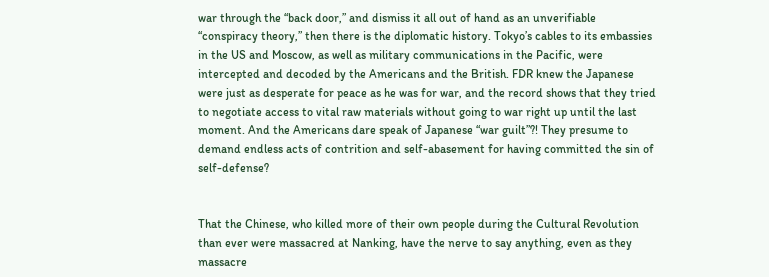war through the “back door,” and dismiss it all out of hand as an unverifiable “conspiracy theory,” then there is the diplomatic history. Tokyo’s cables to its embassies in the US and Moscow, as well as military communications in the Pacific, were intercepted and decoded by the Americans and the British. FDR knew the Japanese were just as desperate for peace as he was for war, and the record shows that they tried to negotiate access to vital raw materials without going to war right up until the last moment. And the Americans dare speak of Japanese “war guilt”?! They presume to demand endless acts of contrition and self-abasement for having committed the sin of self-defense?


That the Chinese, who killed more of their own people during the Cultural Revolution than ever were massacred at Nanking, have the nerve to say anything, even as they massacre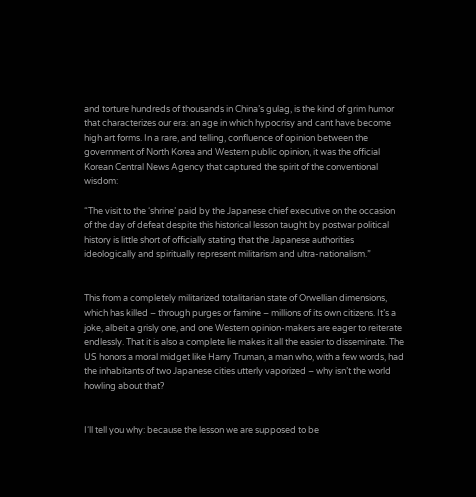and torture hundreds of thousands in China’s gulag, is the kind of grim humor that characterizes our era: an age in which hypocrisy and cant have become high art forms. In a rare, and telling, confluence of opinion between the government of North Korea and Western public opinion, it was the official Korean Central News Agency that captured the spirit of the conventional wisdom:

“The visit to the ‘shrine’ paid by the Japanese chief executive on the occasion of the day of defeat despite this historical lesson taught by postwar political history is little short of officially stating that the Japanese authorities ideologically and spiritually represent militarism and ultra-nationalism.”


This from a completely militarized totalitarian state of Orwellian dimensions, which has killed – through purges or famine – millions of its own citizens. It’s a joke, albeit a grisly one, and one Western opinion-makers are eager to reiterate endlessly. That it is also a complete lie makes it all the easier to disseminate. The US honors a moral midget like Harry Truman, a man who, with a few words, had the inhabitants of two Japanese cities utterly vaporized – why isn’t the world howling about that?


I‘ll tell you why: because the lesson we are supposed to be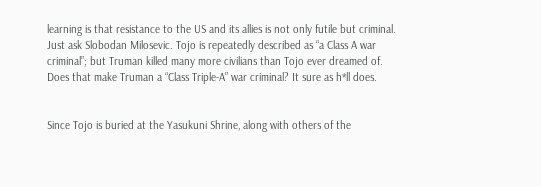learning is that resistance to the US and its allies is not only futile but criminal. Just ask Slobodan Milosevic. Tojo is repeatedly described as “a Class A war criminal”; but Truman killed many more civilians than Tojo ever dreamed of. Does that make Truman a “Class Triple-A” war criminal? It sure as h*ll does.


Since Tojo is buried at the Yasukuni Shrine, along with others of the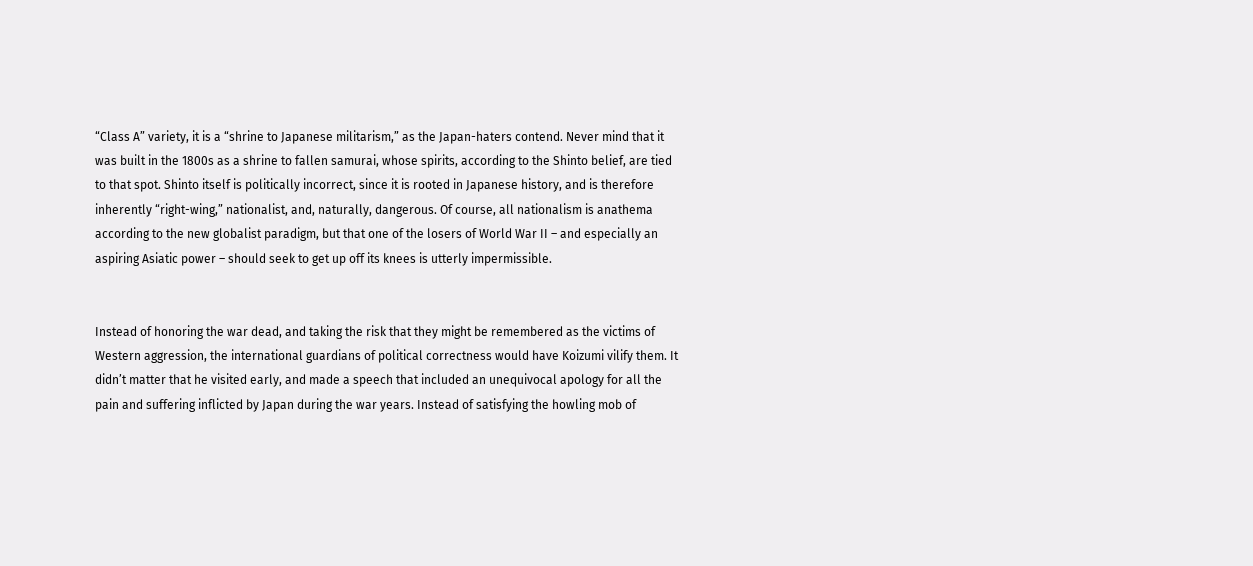“Class A” variety, it is a “shrine to Japanese militarism,” as the Japan-haters contend. Never mind that it was built in the 1800s as a shrine to fallen samurai, whose spirits, according to the Shinto belief, are tied to that spot. Shinto itself is politically incorrect, since it is rooted in Japanese history, and is therefore inherently “right-wing,” nationalist, and, naturally, dangerous. Of course, all nationalism is anathema according to the new globalist paradigm, but that one of the losers of World War II – and especially an aspiring Asiatic power – should seek to get up off its knees is utterly impermissible.


Instead of honoring the war dead, and taking the risk that they might be remembered as the victims of Western aggression, the international guardians of political correctness would have Koizumi vilify them. It didn’t matter that he visited early, and made a speech that included an unequivocal apology for all the pain and suffering inflicted by Japan during the war years. Instead of satisfying the howling mob of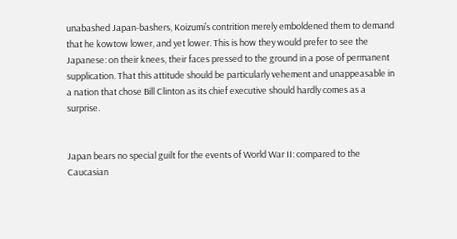unabashed Japan-bashers, Koizumi’s contrition merely emboldened them to demand that he kowtow lower, and yet lower. This is how they would prefer to see the Japanese: on their knees, their faces pressed to the ground in a pose of permanent supplication. That this attitude should be particularly vehement and unappeasable in a nation that chose Bill Clinton as its chief executive should hardly comes as a surprise.


Japan bears no special guilt for the events of World War II: compared to the Caucasian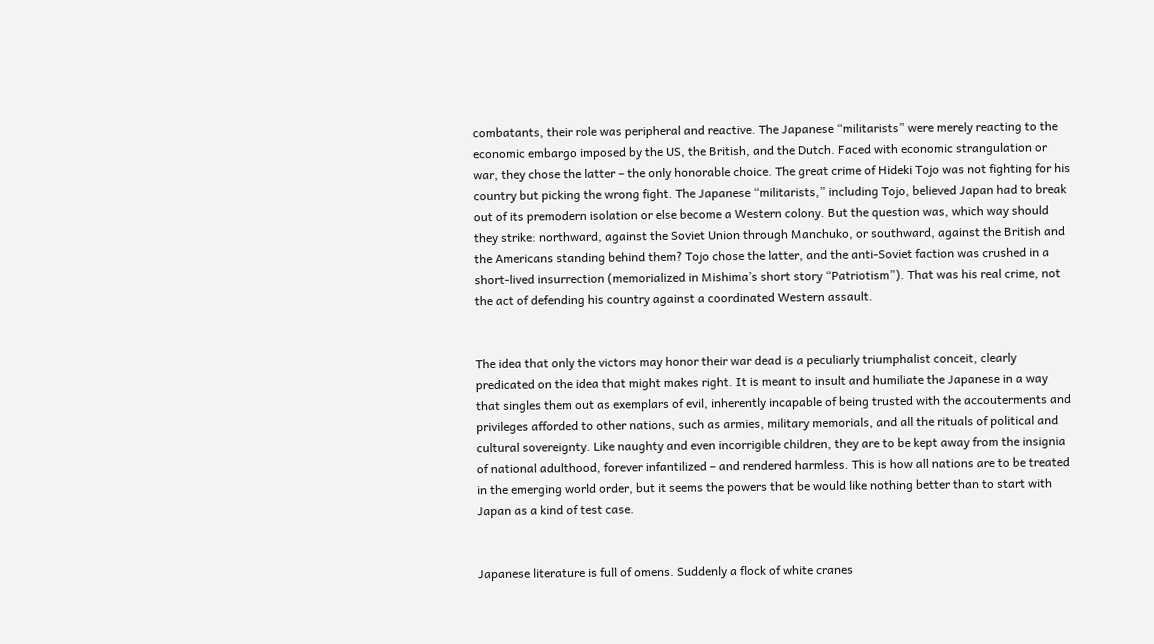combatants, their role was peripheral and reactive. The Japanese “militarists” were merely reacting to the economic embargo imposed by the US, the British, and the Dutch. Faced with economic strangulation or war, they chose the latter – the only honorable choice. The great crime of Hideki Tojo was not fighting for his country but picking the wrong fight. The Japanese “militarists,” including Tojo, believed Japan had to break out of its premodern isolation or else become a Western colony. But the question was, which way should they strike: northward, against the Soviet Union through Manchuko, or southward, against the British and the Americans standing behind them? Tojo chose the latter, and the anti-Soviet faction was crushed in a short-lived insurrection (memorialized in Mishima’s short story “Patriotism”). That was his real crime, not the act of defending his country against a coordinated Western assault.


The idea that only the victors may honor their war dead is a peculiarly triumphalist conceit, clearly predicated on the idea that might makes right. It is meant to insult and humiliate the Japanese in a way that singles them out as exemplars of evil, inherently incapable of being trusted with the accouterments and privileges afforded to other nations, such as armies, military memorials, and all the rituals of political and cultural sovereignty. Like naughty and even incorrigible children, they are to be kept away from the insignia of national adulthood, forever infantilized – and rendered harmless. This is how all nations are to be treated in the emerging world order, but it seems the powers that be would like nothing better than to start with Japan as a kind of test case.


Japanese literature is full of omens. Suddenly a flock of white cranes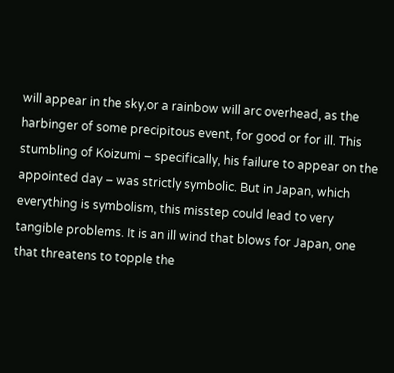will appear in the sky,or a rainbow will arc overhead, as the harbinger of some precipitous event, for good or for ill. This stumbling of Koizumi – specifically, his failure to appear on the appointed day – was strictly symbolic. But in Japan, which everything is symbolism, this misstep could lead to very tangible problems. It is an ill wind that blows for Japan, one that threatens to topple the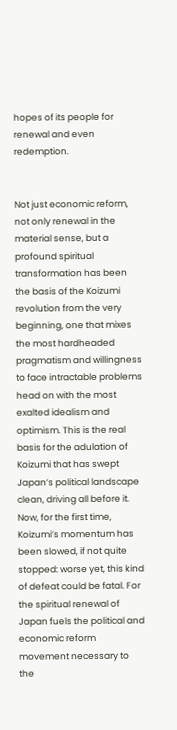hopes of its people for renewal and even redemption.


Not just economic reform, not only renewal in the material sense, but a profound spiritual transformation has been the basis of the Koizumi revolution from the very beginning, one that mixes the most hardheaded pragmatism and willingness to face intractable problems head on with the most exalted idealism and optimism. This is the real basis for the adulation of Koizumi that has swept Japan’s political landscape clean, driving all before it. Now, for the first time, Koizumi’s momentum has been slowed, if not quite stopped: worse yet, this kind of defeat could be fatal. For the spiritual renewal of Japan fuels the political and economic reform movement necessary to the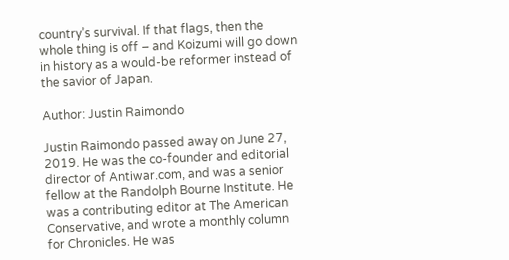country’s survival. If that flags, then the whole thing is off – and Koizumi will go down in history as a would-be reformer instead of the savior of Japan.

Author: Justin Raimondo

Justin Raimondo passed away on June 27, 2019. He was the co-founder and editorial director of Antiwar.com, and was a senior fellow at the Randolph Bourne Institute. He was a contributing editor at The American Conservative, and wrote a monthly column for Chronicles. He was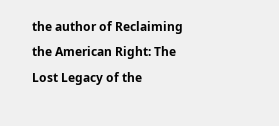the author of Reclaiming the American Right: The Lost Legacy of the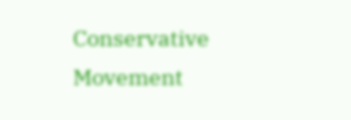Conservative Movement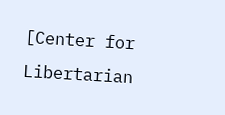[Center for Libertarian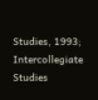Studies, 1993; Intercollegiate Studies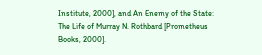Institute, 2000], and An Enemy of the State: The Life of Murray N. Rothbard [Prometheus Books, 2000].